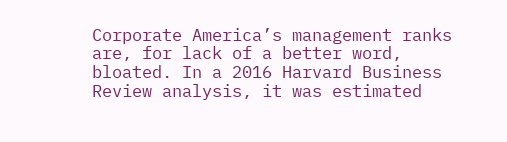Corporate America’s management ranks are, for lack of a better word, bloated. In a 2016 Harvard Business Review analysis, it was estimated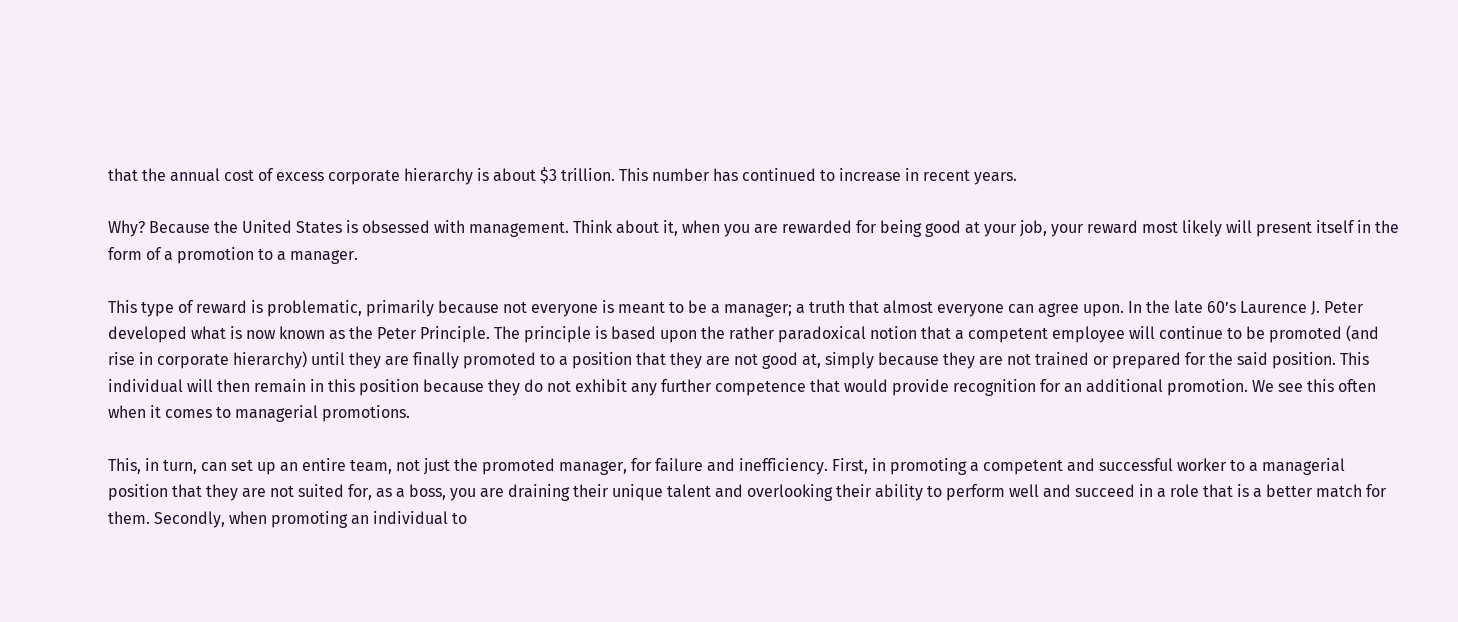that the annual cost of excess corporate hierarchy is about $3 trillion. This number has continued to increase in recent years.

Why? Because the United States is obsessed with management. Think about it, when you are rewarded for being good at your job, your reward most likely will present itself in the form of a promotion to a manager.

This type of reward is problematic, primarily because not everyone is meant to be a manager; a truth that almost everyone can agree upon. In the late 60’s Laurence J. Peter developed what is now known as the Peter Principle. The principle is based upon the rather paradoxical notion that a competent employee will continue to be promoted (and rise in corporate hierarchy) until they are finally promoted to a position that they are not good at, simply because they are not trained or prepared for the said position. This individual will then remain in this position because they do not exhibit any further competence that would provide recognition for an additional promotion. We see this often when it comes to managerial promotions.

This, in turn, can set up an entire team, not just the promoted manager, for failure and inefficiency. First, in promoting a competent and successful worker to a managerial position that they are not suited for, as a boss, you are draining their unique talent and overlooking their ability to perform well and succeed in a role that is a better match for them. Secondly, when promoting an individual to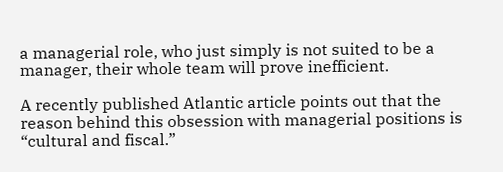a managerial role, who just simply is not suited to be a manager, their whole team will prove inefficient.

A recently published Atlantic article points out that the reason behind this obsession with managerial positions is “cultural and fiscal.”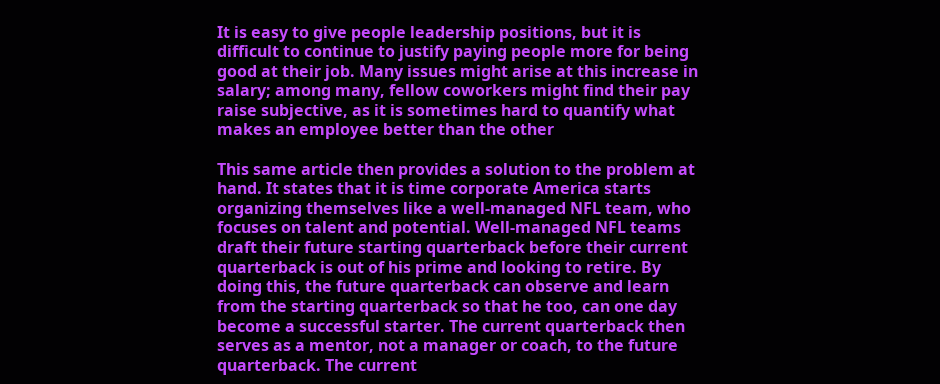It is easy to give people leadership positions, but it is difficult to continue to justify paying people more for being good at their job. Many issues might arise at this increase in salary; among many, fellow coworkers might find their pay raise subjective, as it is sometimes hard to quantify what makes an employee better than the other

This same article then provides a solution to the problem at hand. It states that it is time corporate America starts organizing themselves like a well-managed NFL team, who focuses on talent and potential. Well-managed NFL teams draft their future starting quarterback before their current quarterback is out of his prime and looking to retire. By doing this, the future quarterback can observe and learn from the starting quarterback so that he too, can one day become a successful starter. The current quarterback then serves as a mentor, not a manager or coach, to the future quarterback. The current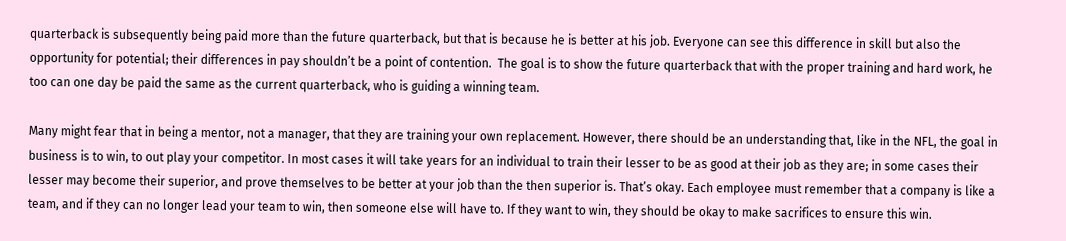quarterback is subsequently being paid more than the future quarterback, but that is because he is better at his job. Everyone can see this difference in skill but also the opportunity for potential; their differences in pay shouldn’t be a point of contention.  The goal is to show the future quarterback that with the proper training and hard work, he too can one day be paid the same as the current quarterback, who is guiding a winning team.

Many might fear that in being a mentor, not a manager, that they are training your own replacement. However, there should be an understanding that, like in the NFL, the goal in business is to win, to out play your competitor. In most cases it will take years for an individual to train their lesser to be as good at their job as they are; in some cases their lesser may become their superior, and prove themselves to be better at your job than the then superior is. That’s okay. Each employee must remember that a company is like a team, and if they can no longer lead your team to win, then someone else will have to. If they want to win, they should be okay to make sacrifices to ensure this win.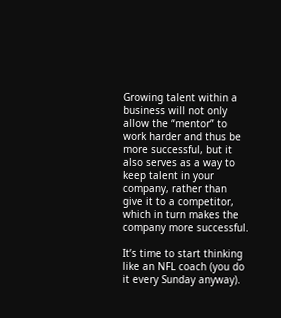Growing talent within a business will not only allow the “mentor” to work harder and thus be more successful, but it also serves as a way to keep talent in your company, rather than give it to a competitor, which in turn makes the company more successful.

It’s time to start thinking like an NFL coach (you do it every Sunday anyway).